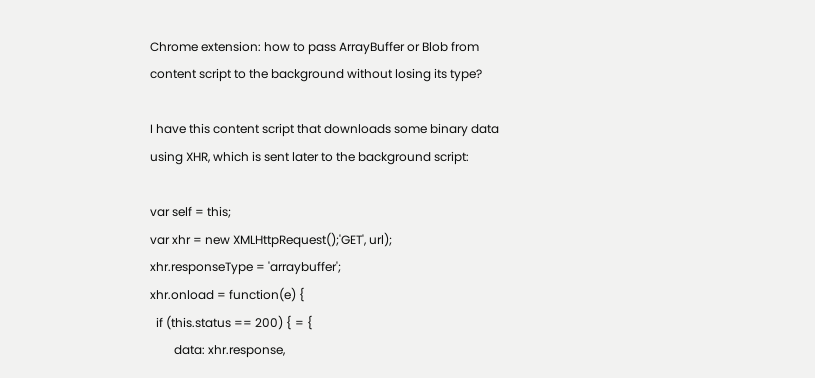Chrome extension: how to pass ArrayBuffer or Blob from content script to the background without losing its type?

I have this content script that downloads some binary data using XHR, which is sent later to the background script:

var self = this;
var xhr = new XMLHttpRequest();'GET', url);
xhr.responseType = 'arraybuffer';
xhr.onload = function(e) {
  if (this.status == 200) { = {
        data: xhr.response,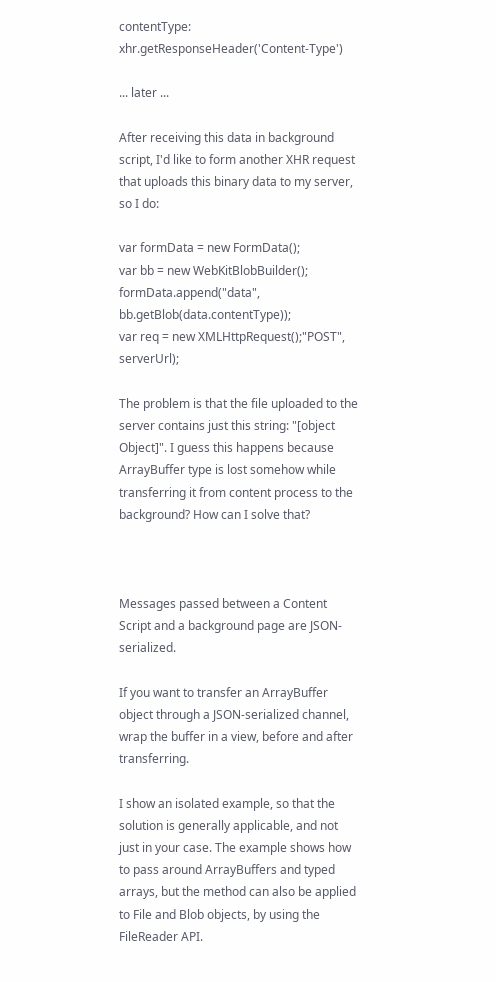contentType: xhr.getResponseHeader('Content-Type')

... later ...

After receiving this data in background script, I'd like to form another XHR request that uploads this binary data to my server, so I do:

var formData = new FormData();
var bb = new WebKitBlobBuilder();
formData.append("data", bb.getBlob(data.contentType));
var req = new XMLHttpRequest();"POST", serverUrl);

The problem is that the file uploaded to the server contains just this string: "[object Object]". I guess this happens because ArrayBuffer type is lost somehow while transferring it from content process to the background? How can I solve that?



Messages passed between a Content Script and a background page are JSON-serialized.

If you want to transfer an ArrayBuffer object through a JSON-serialized channel, wrap the buffer in a view, before and after transferring.

I show an isolated example, so that the solution is generally applicable, and not just in your case. The example shows how to pass around ArrayBuffers and typed arrays, but the method can also be applied to File and Blob objects, by using the FileReader API.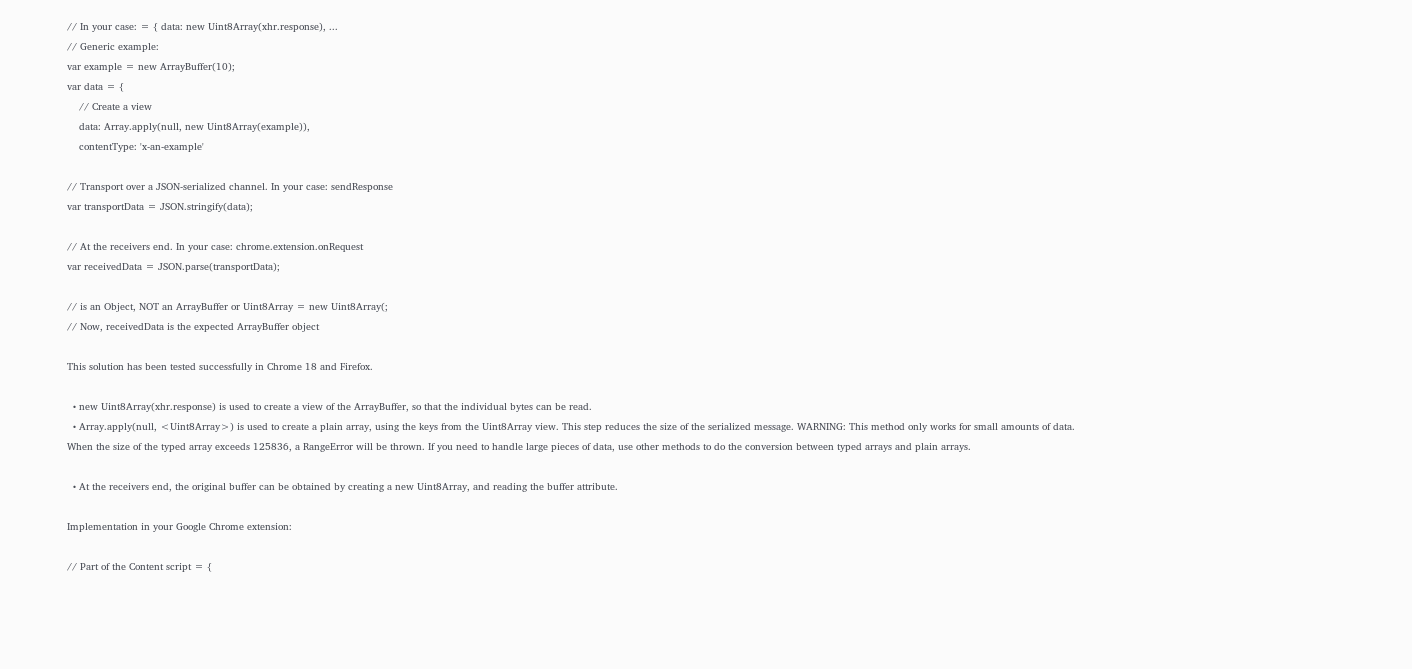// In your case: = { data: new Uint8Array(xhr.response), ...
// Generic example:
var example = new ArrayBuffer(10);
var data = {
    // Create a view
    data: Array.apply(null, new Uint8Array(example)),
    contentType: 'x-an-example'

// Transport over a JSON-serialized channel. In your case: sendResponse
var transportData = JSON.stringify(data);

// At the receivers end. In your case: chrome.extension.onRequest
var receivedData = JSON.parse(transportData);

// is an Object, NOT an ArrayBuffer or Uint8Array = new Uint8Array(;
// Now, receivedData is the expected ArrayBuffer object

This solution has been tested successfully in Chrome 18 and Firefox.

  • new Uint8Array(xhr.response) is used to create a view of the ArrayBuffer, so that the individual bytes can be read.
  • Array.apply(null, <Uint8Array>) is used to create a plain array, using the keys from the Uint8Array view. This step reduces the size of the serialized message. WARNING: This method only works for small amounts of data. When the size of the typed array exceeds 125836, a RangeError will be thrown. If you need to handle large pieces of data, use other methods to do the conversion between typed arrays and plain arrays.

  • At the receivers end, the original buffer can be obtained by creating a new Uint8Array, and reading the buffer attribute.

Implementation in your Google Chrome extension:

// Part of the Content script = {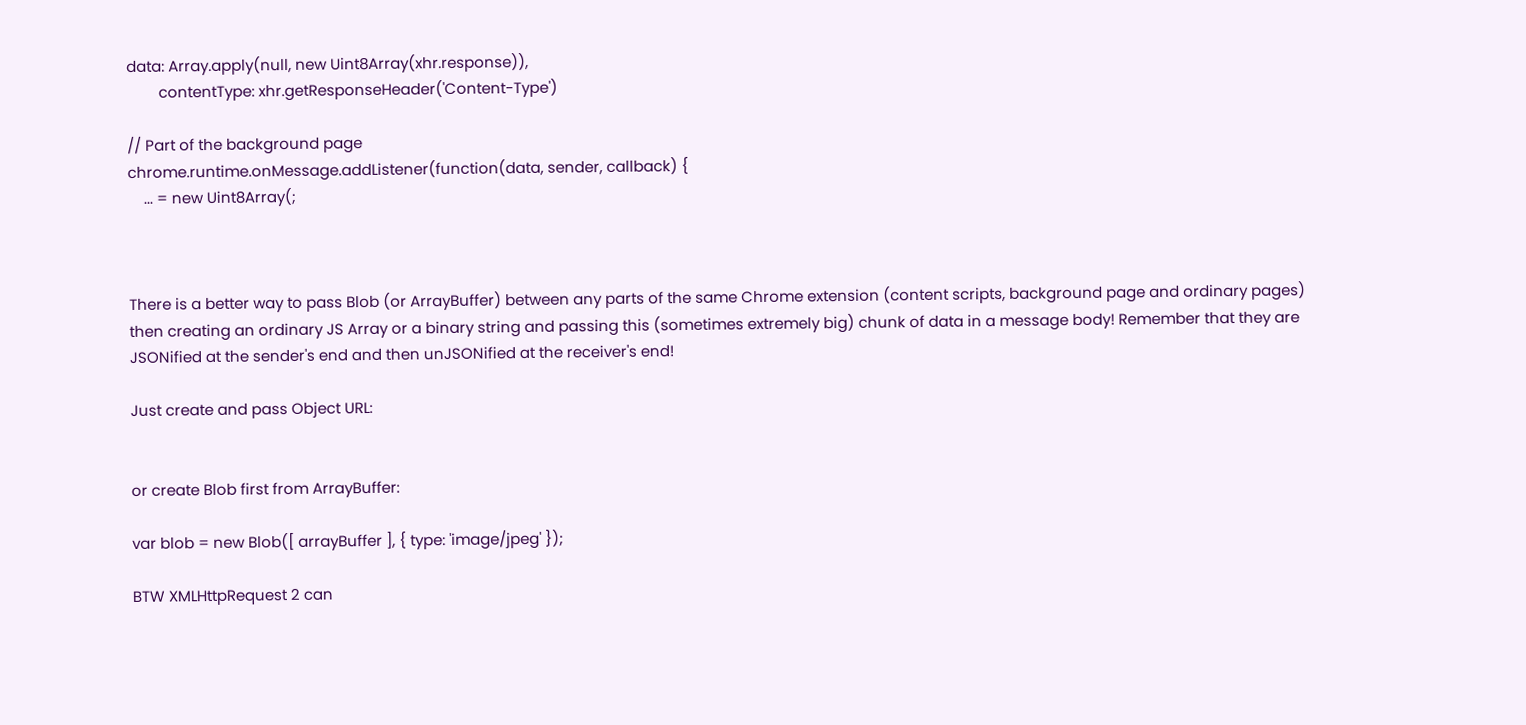data: Array.apply(null, new Uint8Array(xhr.response)),
        contentType: xhr.getResponseHeader('Content-Type')

// Part of the background page
chrome.runtime.onMessage.addListener(function(data, sender, callback) {
    ... = new Uint8Array(;



There is a better way to pass Blob (or ArrayBuffer) between any parts of the same Chrome extension (content scripts, background page and ordinary pages) then creating an ordinary JS Array or a binary string and passing this (sometimes extremely big) chunk of data in a message body! Remember that they are JSONified at the sender's end and then unJSONified at the receiver's end!

Just create and pass Object URL:


or create Blob first from ArrayBuffer:

var blob = new Blob([ arrayBuffer ], { type: 'image/jpeg' });

BTW XMLHttpRequest 2 can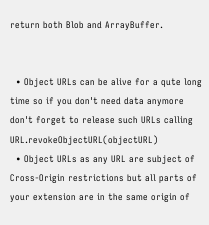return both Blob and ArrayBuffer.


  • Object URLs can be alive for a qute long time so if you don't need data anymore don't forget to release such URLs calling URL.revokeObjectURL(objectURL)
  • Object URLs as any URL are subject of Cross-Origin restrictions but all parts of your extension are in the same origin of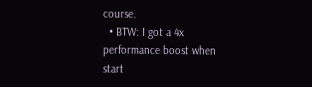course.
  • BTW: I got a 4x performance boost when start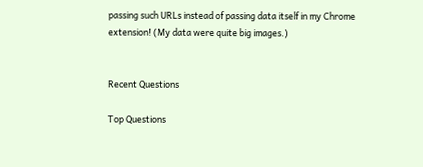passing such URLs instead of passing data itself in my Chrome extension! (My data were quite big images.)


Recent Questions

Top Questions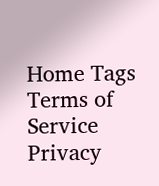Home Tags Terms of Service Privacy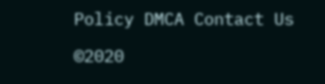Policy DMCA Contact Us

©2020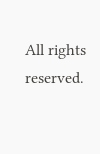All rights reserved.